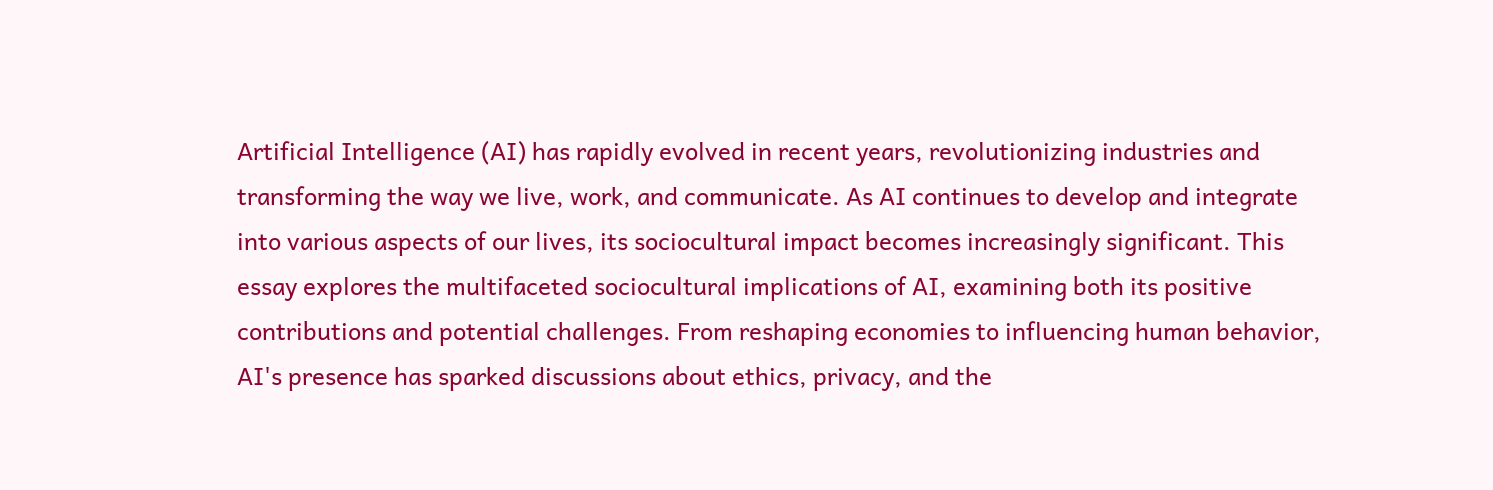Artificial Intelligence (AI) has rapidly evolved in recent years, revolutionizing industries and transforming the way we live, work, and communicate. As AI continues to develop and integrate into various aspects of our lives, its sociocultural impact becomes increasingly significant. This essay explores the multifaceted sociocultural implications of AI, examining both its positive contributions and potential challenges. From reshaping economies to influencing human behavior, AI's presence has sparked discussions about ethics, privacy, and the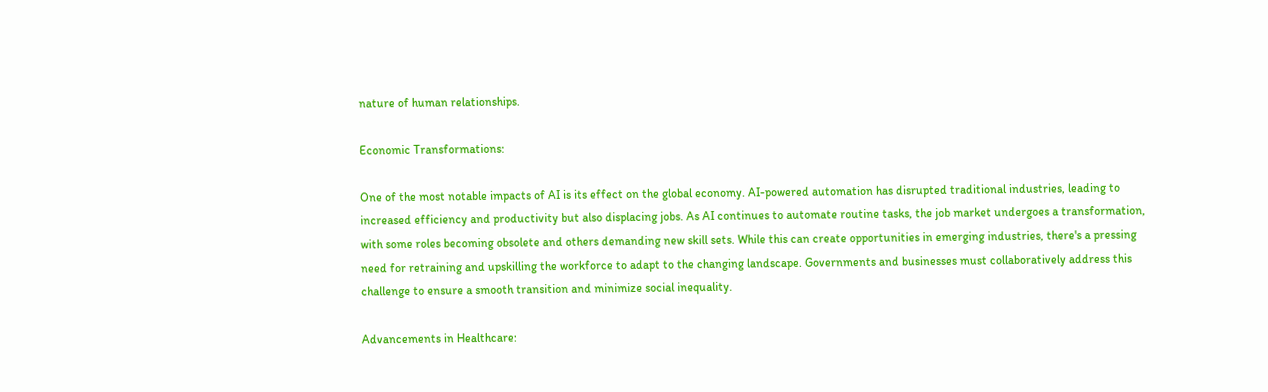nature of human relationships.

Economic Transformations:

One of the most notable impacts of AI is its effect on the global economy. AI-powered automation has disrupted traditional industries, leading to increased efficiency and productivity but also displacing jobs. As AI continues to automate routine tasks, the job market undergoes a transformation, with some roles becoming obsolete and others demanding new skill sets. While this can create opportunities in emerging industries, there's a pressing need for retraining and upskilling the workforce to adapt to the changing landscape. Governments and businesses must collaboratively address this challenge to ensure a smooth transition and minimize social inequality.

Advancements in Healthcare: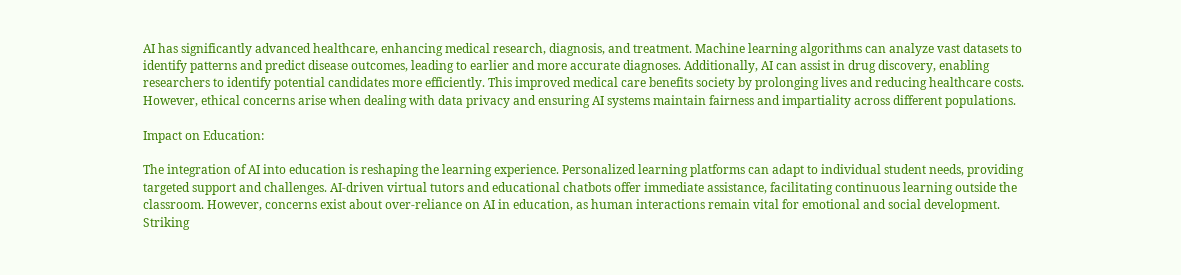AI has significantly advanced healthcare, enhancing medical research, diagnosis, and treatment. Machine learning algorithms can analyze vast datasets to identify patterns and predict disease outcomes, leading to earlier and more accurate diagnoses. Additionally, AI can assist in drug discovery, enabling researchers to identify potential candidates more efficiently. This improved medical care benefits society by prolonging lives and reducing healthcare costs. However, ethical concerns arise when dealing with data privacy and ensuring AI systems maintain fairness and impartiality across different populations.

Impact on Education:

The integration of AI into education is reshaping the learning experience. Personalized learning platforms can adapt to individual student needs, providing targeted support and challenges. AI-driven virtual tutors and educational chatbots offer immediate assistance, facilitating continuous learning outside the classroom. However, concerns exist about over-reliance on AI in education, as human interactions remain vital for emotional and social development. Striking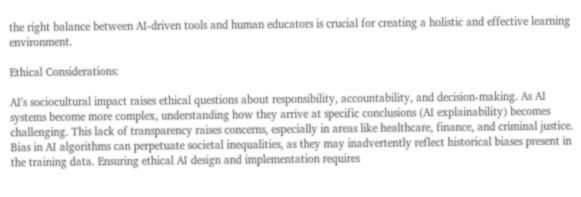the right balance between AI-driven tools and human educators is crucial for creating a holistic and effective learning environment.

Ethical Considerations:

AI's sociocultural impact raises ethical questions about responsibility, accountability, and decision-making. As AI systems become more complex, understanding how they arrive at specific conclusions (AI explainability) becomes challenging. This lack of transparency raises concerns, especially in areas like healthcare, finance, and criminal justice. Bias in AI algorithms can perpetuate societal inequalities, as they may inadvertently reflect historical biases present in the training data. Ensuring ethical AI design and implementation requires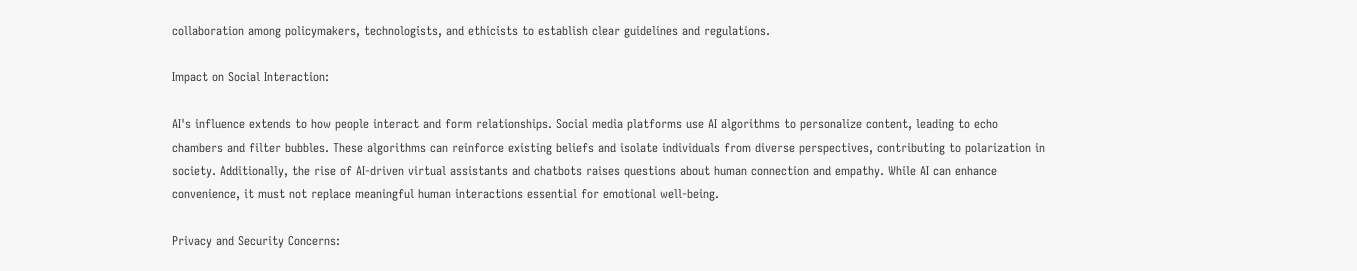collaboration among policymakers, technologists, and ethicists to establish clear guidelines and regulations.

Impact on Social Interaction:

AI's influence extends to how people interact and form relationships. Social media platforms use AI algorithms to personalize content, leading to echo chambers and filter bubbles. These algorithms can reinforce existing beliefs and isolate individuals from diverse perspectives, contributing to polarization in society. Additionally, the rise of AI-driven virtual assistants and chatbots raises questions about human connection and empathy. While AI can enhance convenience, it must not replace meaningful human interactions essential for emotional well-being.

Privacy and Security Concerns: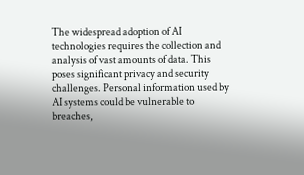The widespread adoption of AI technologies requires the collection and analysis of vast amounts of data. This poses significant privacy and security challenges. Personal information used by AI systems could be vulnerable to breaches,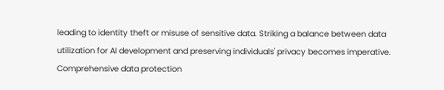leading to identity theft or misuse of sensitive data. Striking a balance between data utilization for AI development and preserving individuals' privacy becomes imperative. Comprehensive data protection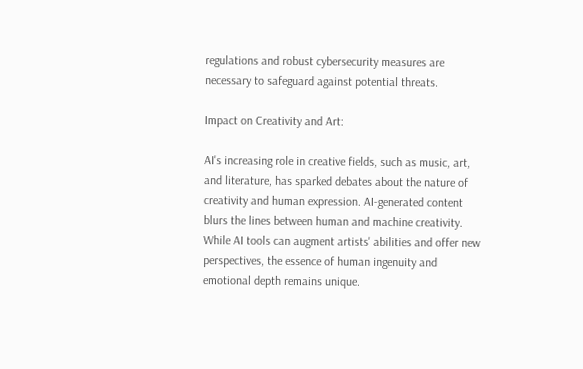regulations and robust cybersecurity measures are necessary to safeguard against potential threats.

Impact on Creativity and Art:

AI's increasing role in creative fields, such as music, art, and literature, has sparked debates about the nature of creativity and human expression. AI-generated content blurs the lines between human and machine creativity. While AI tools can augment artists' abilities and offer new perspectives, the essence of human ingenuity and emotional depth remains unique.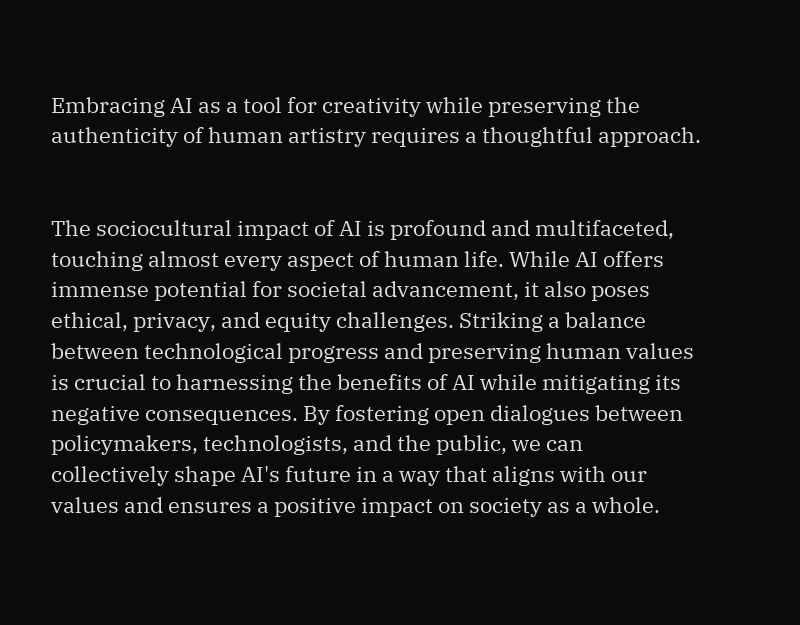Embracing AI as a tool for creativity while preserving the authenticity of human artistry requires a thoughtful approach.


The sociocultural impact of AI is profound and multifaceted, touching almost every aspect of human life. While AI offers immense potential for societal advancement, it also poses ethical, privacy, and equity challenges. Striking a balance between technological progress and preserving human values is crucial to harnessing the benefits of AI while mitigating its negative consequences. By fostering open dialogues between policymakers, technologists, and the public, we can collectively shape AI's future in a way that aligns with our values and ensures a positive impact on society as a whole.